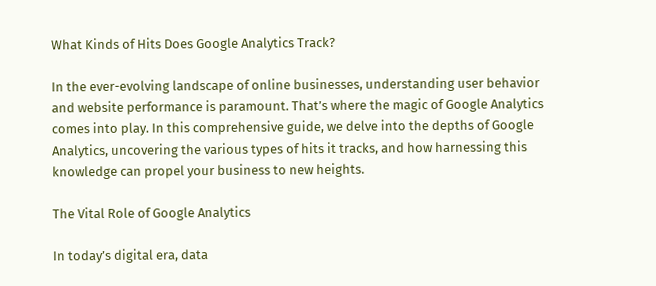What Kinds of Hits Does Google Analytics Track?

In the ever-evolving landscape of online businesses, understanding user behavior and website performance is paramount. That’s where the magic of Google Analytics comes into play. In this comprehensive guide, we delve into the depths of Google Analytics, uncovering the various types of hits it tracks, and how harnessing this knowledge can propel your business to new heights.

The Vital Role of Google Analytics

In today’s digital era, data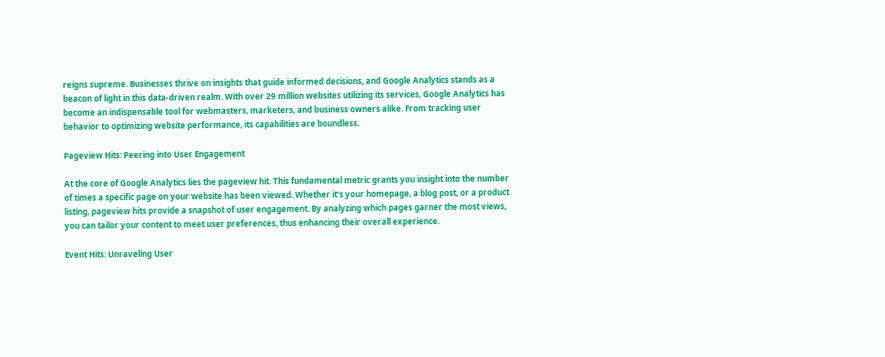reigns supreme. Businesses thrive on insights that guide informed decisions, and Google Analytics stands as a beacon of light in this data-driven realm. With over 29 million websites utilizing its services, Google Analytics has become an indispensable tool for webmasters, marketers, and business owners alike. From tracking user behavior to optimizing website performance, its capabilities are boundless.

Pageview Hits: Peering into User Engagement

At the core of Google Analytics lies the pageview hit. This fundamental metric grants you insight into the number of times a specific page on your website has been viewed. Whether it’s your homepage, a blog post, or a product listing, pageview hits provide a snapshot of user engagement. By analyzing which pages garner the most views, you can tailor your content to meet user preferences, thus enhancing their overall experience.

Event Hits: Unraveling User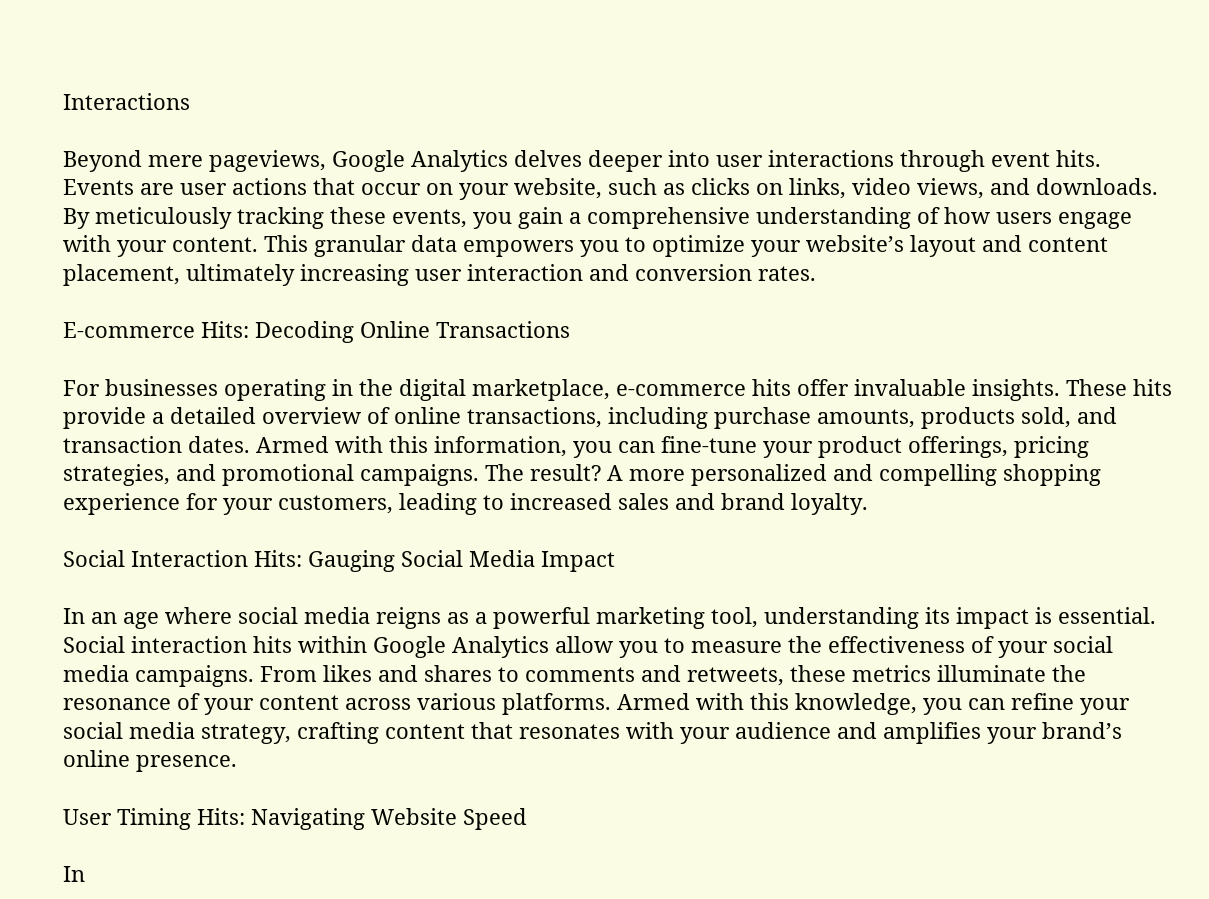Interactions

Beyond mere pageviews, Google Analytics delves deeper into user interactions through event hits. Events are user actions that occur on your website, such as clicks on links, video views, and downloads. By meticulously tracking these events, you gain a comprehensive understanding of how users engage with your content. This granular data empowers you to optimize your website’s layout and content placement, ultimately increasing user interaction and conversion rates.

E-commerce Hits: Decoding Online Transactions

For businesses operating in the digital marketplace, e-commerce hits offer invaluable insights. These hits provide a detailed overview of online transactions, including purchase amounts, products sold, and transaction dates. Armed with this information, you can fine-tune your product offerings, pricing strategies, and promotional campaigns. The result? A more personalized and compelling shopping experience for your customers, leading to increased sales and brand loyalty.

Social Interaction Hits: Gauging Social Media Impact

In an age where social media reigns as a powerful marketing tool, understanding its impact is essential. Social interaction hits within Google Analytics allow you to measure the effectiveness of your social media campaigns. From likes and shares to comments and retweets, these metrics illuminate the resonance of your content across various platforms. Armed with this knowledge, you can refine your social media strategy, crafting content that resonates with your audience and amplifies your brand’s online presence.

User Timing Hits: Navigating Website Speed

In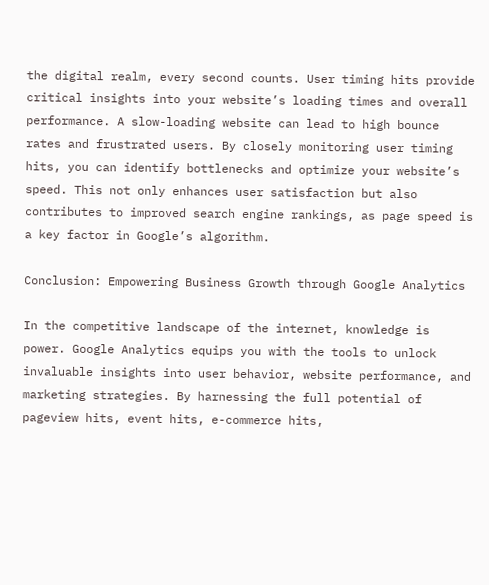the digital realm, every second counts. User timing hits provide critical insights into your website’s loading times and overall performance. A slow-loading website can lead to high bounce rates and frustrated users. By closely monitoring user timing hits, you can identify bottlenecks and optimize your website’s speed. This not only enhances user satisfaction but also contributes to improved search engine rankings, as page speed is a key factor in Google’s algorithm.

Conclusion: Empowering Business Growth through Google Analytics

In the competitive landscape of the internet, knowledge is power. Google Analytics equips you with the tools to unlock invaluable insights into user behavior, website performance, and marketing strategies. By harnessing the full potential of pageview hits, event hits, e-commerce hits,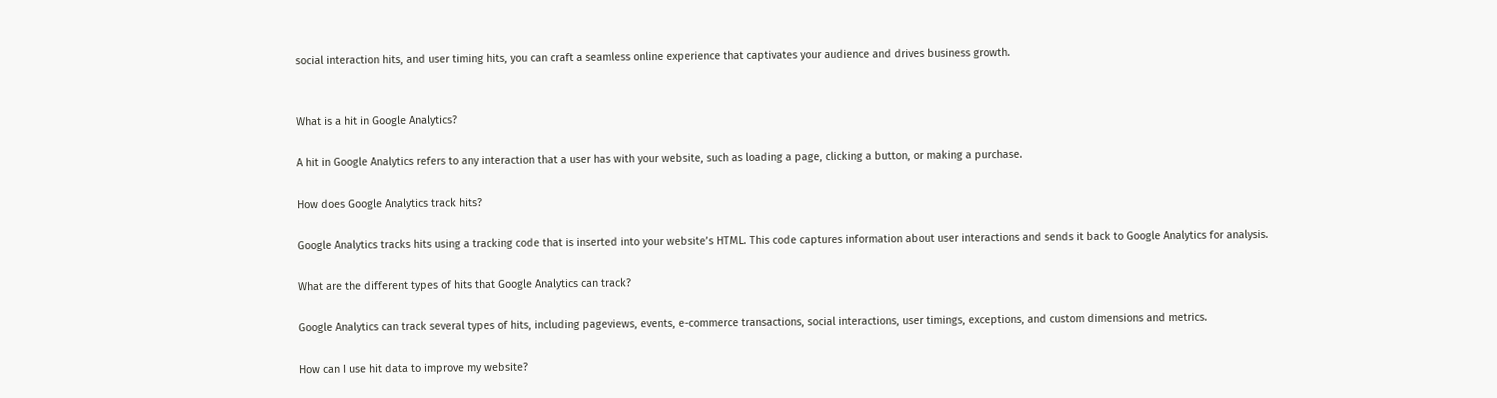social interaction hits, and user timing hits, you can craft a seamless online experience that captivates your audience and drives business growth.


What is a hit in Google Analytics?

A hit in Google Analytics refers to any interaction that a user has with your website, such as loading a page, clicking a button, or making a purchase.

How does Google Analytics track hits?

Google Analytics tracks hits using a tracking code that is inserted into your website’s HTML. This code captures information about user interactions and sends it back to Google Analytics for analysis.

What are the different types of hits that Google Analytics can track?

Google Analytics can track several types of hits, including pageviews, events, e-commerce transactions, social interactions, user timings, exceptions, and custom dimensions and metrics.

How can I use hit data to improve my website?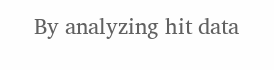By analyzing hit data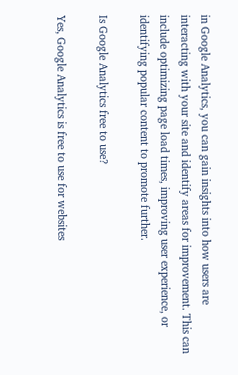in Google Analytics, you can gain insights into how users are interacting with your site and identify areas for improvement. This can include optimizing page load times, improving user experience, or identifying popular content to promote further.

Is Google Analytics free to use?

Yes, Google Analytics is free to use for websites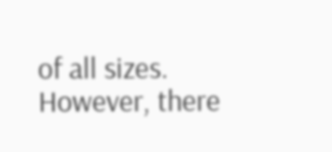of all sizes. However, there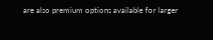are also premium options available for larger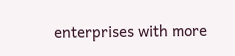enterprises with more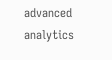advanced analytics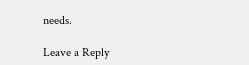needs.

Leave a Reply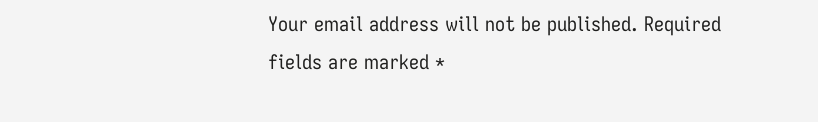Your email address will not be published. Required fields are marked *